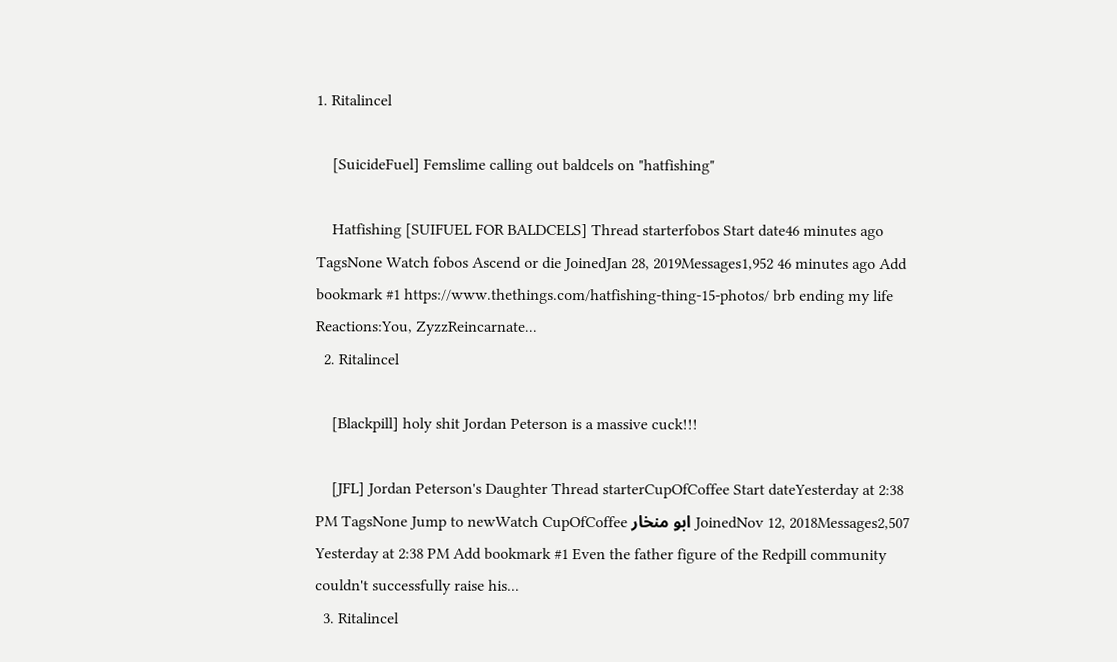1. Ritalincel

    [SuicideFuel] Femslime calling out baldcels on "hatfishing"

    Hatfishing [SUIFUEL FOR BALDCELS] Thread starterfobos Start date46 minutes ago TagsNone Watch fobos Ascend or die JoinedJan 28, 2019Messages1,952 46 minutes ago Add bookmark #1 https://www.thethings.com/hatfishing-thing-15-photos/ brb ending my life Reactions:You, ZyzzReincarnate...
  2. Ritalincel

    [Blackpill] holy shit Jordan Peterson is a massive cuck!!!

    [JFL] Jordan Peterson's Daughter Thread starterCupOfCoffee Start dateYesterday at 2:38 PM TagsNone Jump to newWatch CupOfCoffee ابو منخار JoinedNov 12, 2018Messages2,507 Yesterday at 2:38 PM Add bookmark #1 Even the father figure of the Redpill community couldn't successfully raise his...
  3. Ritalincel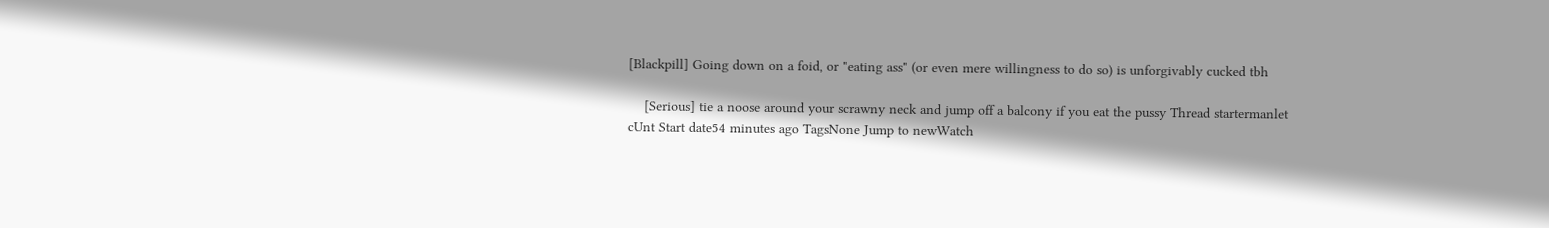[Blackpill] Going down on a foid, or "eating ass" (or even mere willingness to do so) is unforgivably cucked tbh

    [Serious] tie a noose around your scrawny neck and jump off a balcony if you eat the pussy Thread startermanlet cUnt Start date54 minutes ago TagsNone Jump to newWatch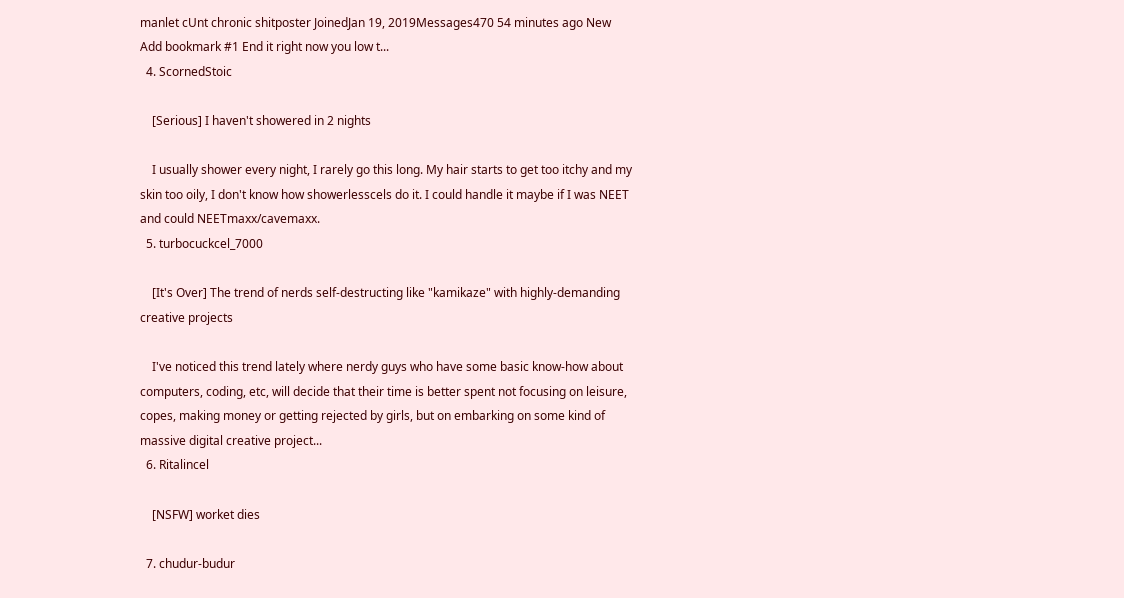manlet cUnt chronic shitposter JoinedJan 19, 2019Messages470 54 minutes ago New Add bookmark #1 End it right now you low t...
  4. ScornedStoic

    [Serious] I haven't showered in 2 nights

    I usually shower every night, I rarely go this long. My hair starts to get too itchy and my skin too oily, I don't know how showerlesscels do it. I could handle it maybe if I was NEET and could NEETmaxx/cavemaxx.
  5. turbocuckcel_7000

    [It's Over] The trend of nerds self-destructing like "kamikaze" with highly-demanding creative projects

    I've noticed this trend lately where nerdy guys who have some basic know-how about computers, coding, etc, will decide that their time is better spent not focusing on leisure, copes, making money or getting rejected by girls, but on embarking on some kind of massive digital creative project...
  6. Ritalincel

    [NSFW] worket dies

  7. chudur-budur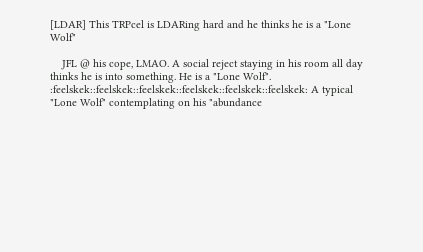[LDAR] This TRPcel is LDARing hard and he thinks he is a "Lone Wolf"

    JFL @ his cope, LMAO. A social reject staying in his room all day thinks he is into something. He is a "Lone Wolf". :feelskek::feelskek::feelskek::feelskek::feelskek::feelskek: A typical "Lone Wolf" contemplating on his "abundance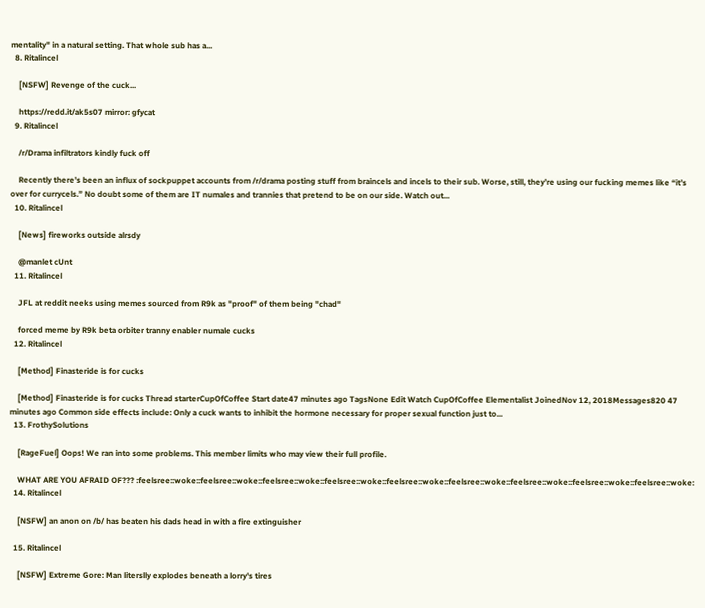mentality" in a natural setting. That whole sub has a...
  8. Ritalincel

    [NSFW] Revenge of the cuck...

    https://redd.it/ak5s07 mirror: gfycat
  9. Ritalincel

    /r/Drama infiltrators kindly fuck off

    Recently there’s been an influx of sockpuppet accounts from /r/drama posting stuff from braincels and incels to their sub. Worse, still, they’re using our fucking memes like “it’s over for currycels.” No doubt some of them are IT numales and trannies that pretend to be on our side. Watch out...
  10. Ritalincel

    [News] fireworks outside alrsdy

    @manlet cUnt
  11. Ritalincel

    JFL at reddit neeks using memes sourced from R9k as "proof" of them being "chad"

    forced meme by R9k beta orbiter tranny enabler numale cucks
  12. Ritalincel

    [Method] Finasteride is for cucks

    [Method] Finasteride is for cucks Thread starterCupOfCoffee Start date47 minutes ago TagsNone Edit Watch CupOfCoffee Elementalist JoinedNov 12, 2018Messages820 47 minutes ago Common side effects include: Only a cuck wants to inhibit the hormone necessary for proper sexual function just to...
  13. FrothySolutions

    [RageFuel] Oops! We ran into some problems. This member limits who may view their full profile.

    WHAT ARE YOU AFRAID OF??? :feelsree::woke::feelsree::woke::feelsree::woke::feelsree::woke::feelsree::woke::feelsree::woke::feelsree::woke::feelsree::woke::feelsree::woke:
  14. Ritalincel

    [NSFW] an anon on /b/ has beaten his dads head in with a fire extinguisher

  15. Ritalincel

    [NSFW] Extreme Gore: Man literslly explodes beneath a lorry's tires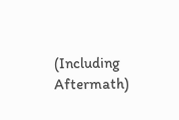(Including Aftermath)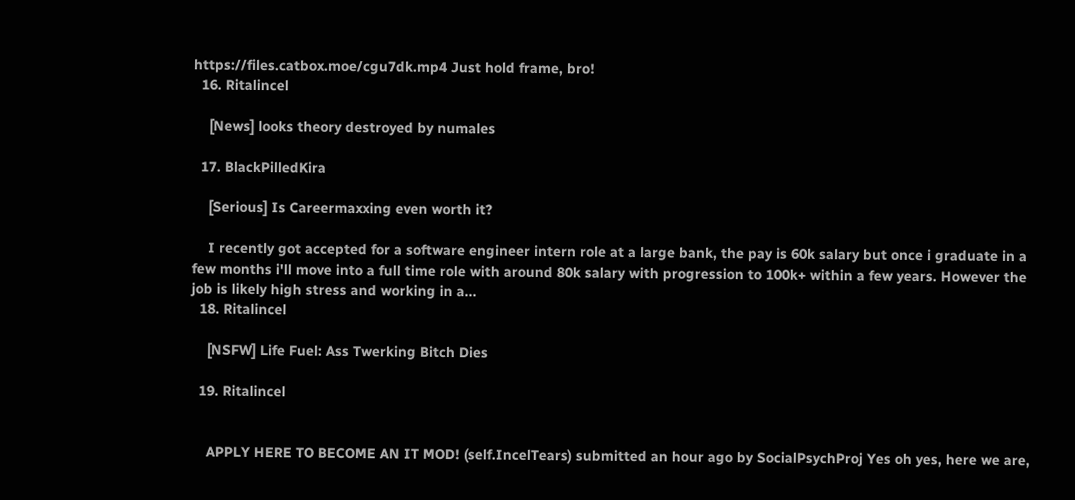https://files.catbox.moe/cgu7dk.mp4 Just hold frame, bro!
  16. Ritalincel

    [News] looks theory destroyed by numales

  17. BlackPilledKira

    [Serious] Is Careermaxxing even worth it?

    I recently got accepted for a software engineer intern role at a large bank, the pay is 60k salary but once i graduate in a few months i'll move into a full time role with around 80k salary with progression to 100k+ within a few years. However the job is likely high stress and working in a...
  18. Ritalincel

    [NSFW] Life Fuel: Ass Twerking Bitch Dies

  19. Ritalincel


    APPLY HERE TO BECOME AN IT MOD! (self.IncelTears) submitted an hour ago by SocialPsychProj Yes oh yes, here we are,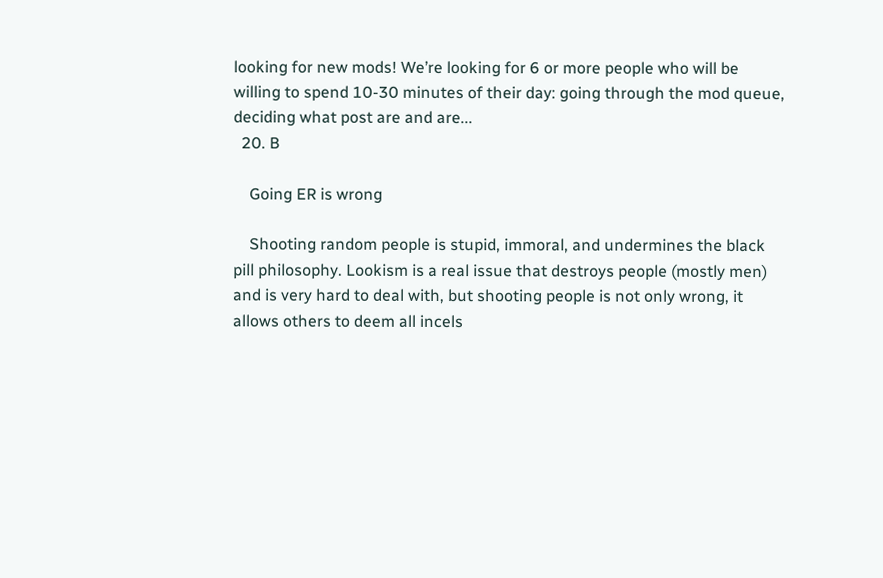looking for new mods! We’re looking for 6 or more people who will be willing to spend 10-30 minutes of their day: going through the mod queue, deciding what post are and are...
  20. B

    Going ER is wrong

    Shooting random people is stupid, immoral, and undermines the black pill philosophy. Lookism is a real issue that destroys people (mostly men) and is very hard to deal with, but shooting people is not only wrong, it allows others to deem all incels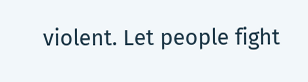violent. Let people fight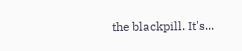the blackpill. It's...